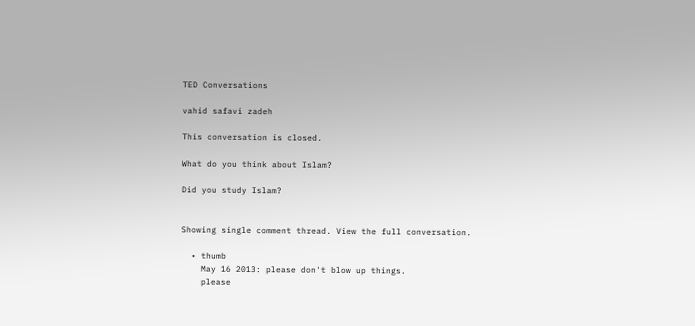TED Conversations

vahid safavi zadeh

This conversation is closed.

What do you think about Islam?

Did you study Islam?


Showing single comment thread. View the full conversation.

  • thumb
    May 16 2013: please don't blow up things.
    please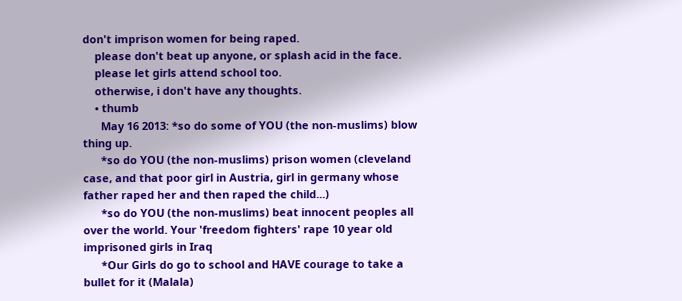don't imprison women for being raped.
    please don't beat up anyone, or splash acid in the face.
    please let girls attend school too.
    otherwise, i don't have any thoughts.
    • thumb
      May 16 2013: *so do some of YOU (the non-muslims) blow thing up.
      *so do YOU (the non-muslims) prison women (cleveland case, and that poor girl in Austria, girl in germany whose father raped her and then raped the child...)
      *so do YOU (the non-muslims) beat innocent peoples all over the world. Your 'freedom fighters' rape 10 year old imprisoned girls in Iraq
      *Our Girls do go to school and HAVE courage to take a bullet for it (Malala)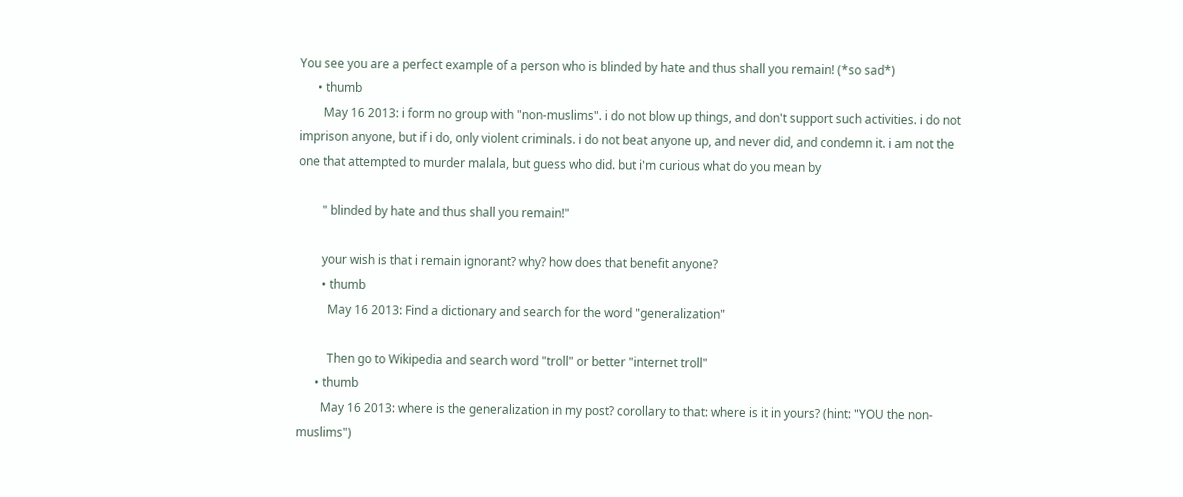You see you are a perfect example of a person who is blinded by hate and thus shall you remain! (*so sad*)
      • thumb
        May 16 2013: i form no group with "non-muslims". i do not blow up things, and don't support such activities. i do not imprison anyone, but if i do, only violent criminals. i do not beat anyone up, and never did, and condemn it. i am not the one that attempted to murder malala, but guess who did. but i'm curious what do you mean by

        " blinded by hate and thus shall you remain!"

        your wish is that i remain ignorant? why? how does that benefit anyone?
        • thumb
          May 16 2013: Find a dictionary and search for the word "generalization"

          Then go to Wikipedia and search word "troll" or better "internet troll"
      • thumb
        May 16 2013: where is the generalization in my post? corollary to that: where is it in yours? (hint: "YOU the non-muslims")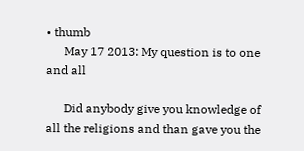• thumb
      May 17 2013: My question is to one and all

      Did anybody give you knowledge of all the religions and than gave you the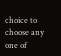choice to choose any one of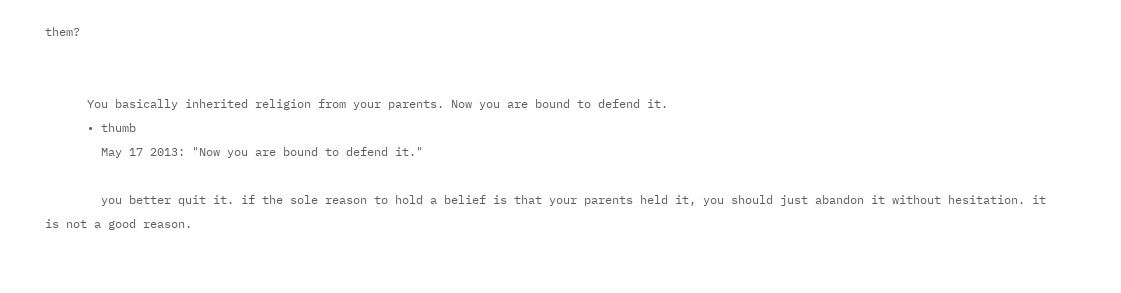them?


      You basically inherited religion from your parents. Now you are bound to defend it.
      • thumb
        May 17 2013: "Now you are bound to defend it."

        you better quit it. if the sole reason to hold a belief is that your parents held it, you should just abandon it without hesitation. it is not a good reason.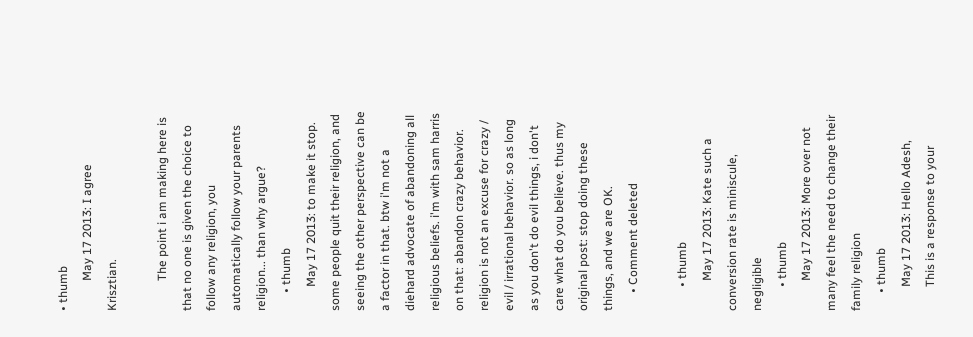• thumb
          May 17 2013: I agree Krisztian.

          The point i am making here is that no one is given the choice to follow any religion, you automatically follow your parents religion... than why argue?
      • thumb
        May 17 2013: to make it stop. some people quit their religion, and seeing the other perspective can be a factor in that. btw i'm not a diehard advocate of abandoning all religious beliefs. i'm with sam harris on that: abandon crazy behavior. religion is not an excuse for crazy / evil / irrational behavior. so as long as you don't do evil things, i don't care what do you believe. thus my original post: stop doing these things, and we are OK.
      • Comment deleted

        • thumb
          May 17 2013: Kate such a conversion rate is miniscule, negligible
        • thumb
          May 17 2013: More over not many feel the need to change their family religion
      • thumb
        May 17 2013: Hello Adesh,
        This is a response to your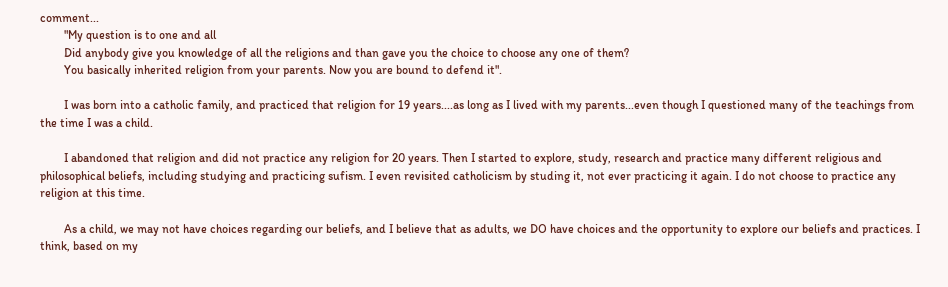comment...
        "My question is to one and all
        Did anybody give you knowledge of all the religions and than gave you the choice to choose any one of them?
        You basically inherited religion from your parents. Now you are bound to defend it".

        I was born into a catholic family, and practiced that religion for 19 years....as long as I lived with my parents...even though I questioned many of the teachings from the time I was a child.

        I abandoned that religion and did not practice any religion for 20 years. Then I started to explore, study, research and practice many different religious and philosophical beliefs, including studying and practicing sufism. I even revisited catholicism by studing it, not ever practicing it again. I do not choose to practice any religion at this time.

        As a child, we may not have choices regarding our beliefs, and I believe that as adults, we DO have choices and the opportunity to explore our beliefs and practices. I think, based on my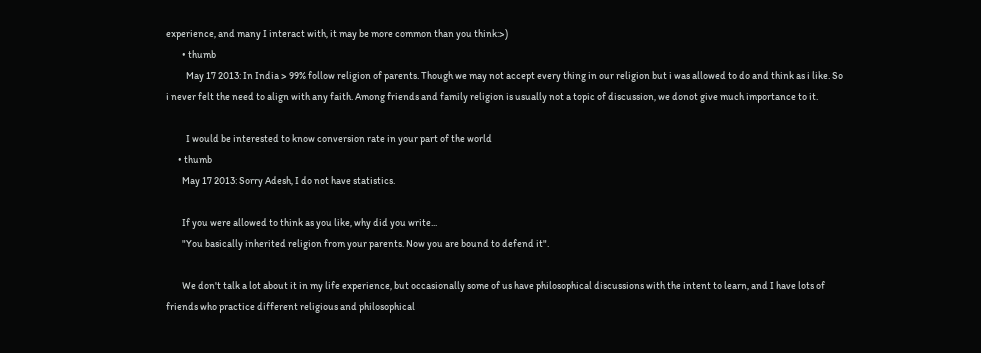experience, and many I interact with, it may be more common than you think:>)
        • thumb
          May 17 2013: In India > 99% follow religion of parents. Though we may not accept every thing in our religion but i was allowed to do and think as i like. So i never felt the need to align with any faith. Among friends and family religion is usually not a topic of discussion, we donot give much importance to it.

          I would be interested to know conversion rate in your part of the world
      • thumb
        May 17 2013: Sorry Adesh, I do not have statistics.

        If you were allowed to think as you like, why did you write...
        "You basically inherited religion from your parents. Now you are bound to defend it".

        We don't talk a lot about it in my life experience, but occasionally some of us have philosophical discussions with the intent to learn, and I have lots of friends who practice different religious and philosophical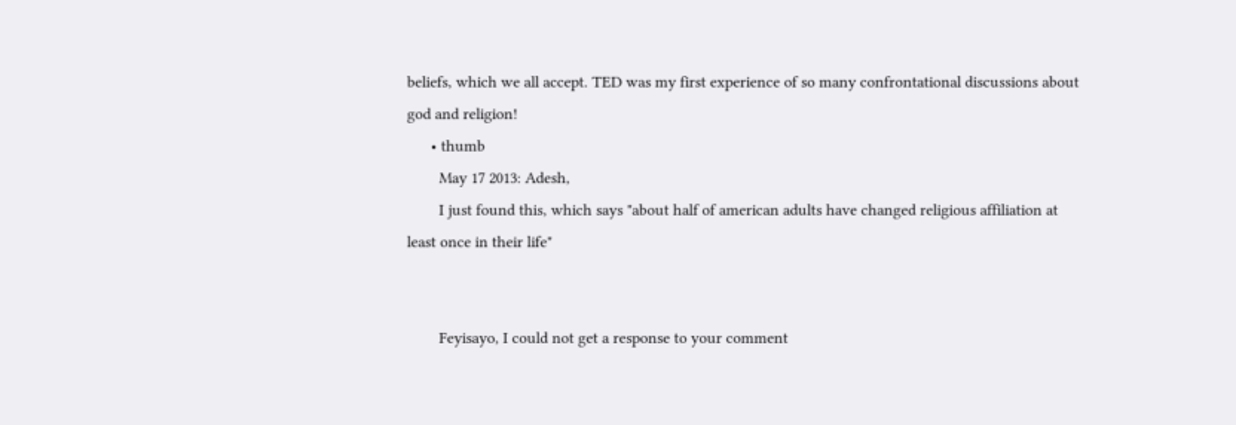beliefs, which we all accept. TED was my first experience of so many confrontational discussions about god and religion!
      • thumb
        May 17 2013: Adesh,
        I just found this, which says "about half of american adults have changed religious affiliation at least once in their life"


        Feyisayo, I could not get a response to your comment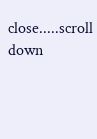close.....scroll down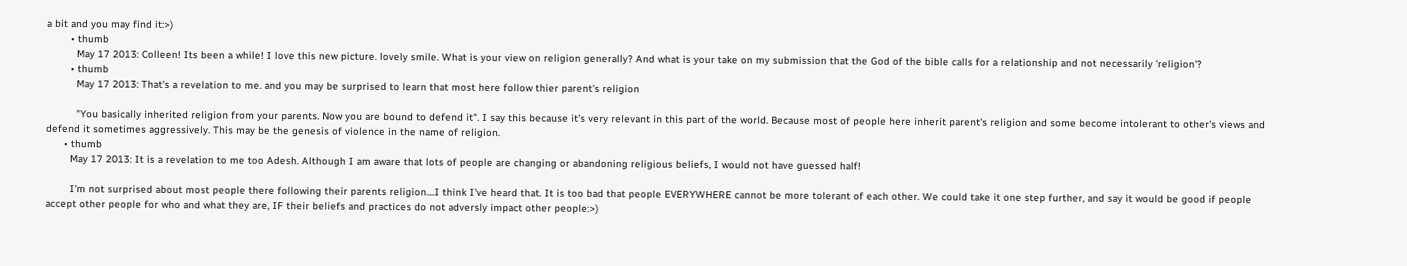a bit and you may find it:>)
        • thumb
          May 17 2013: Colleen! Its been a while! I love this new picture. lovely smile. What is your view on religion generally? And what is your take on my submission that the God of the bible calls for a relationship and not necessarily 'religion'?
        • thumb
          May 17 2013: That's a revelation to me. and you may be surprised to learn that most here follow thier parent's religion

          "You basically inherited religion from your parents. Now you are bound to defend it". I say this because it's very relevant in this part of the world. Because most of people here inherit parent's religion and some become intolerant to other's views and defend it sometimes aggressively. This may be the genesis of violence in the name of religion.
      • thumb
        May 17 2013: It is a revelation to me too Adesh. Although I am aware that lots of people are changing or abandoning religious beliefs, I would not have guessed half!

        I'm not surprised about most people there following their parents religion....I think I've heard that. It is too bad that people EVERYWHERE cannot be more tolerant of each other. We could take it one step further, and say it would be good if people accept other people for who and what they are, IF their beliefs and practices do not adversly impact other people:>)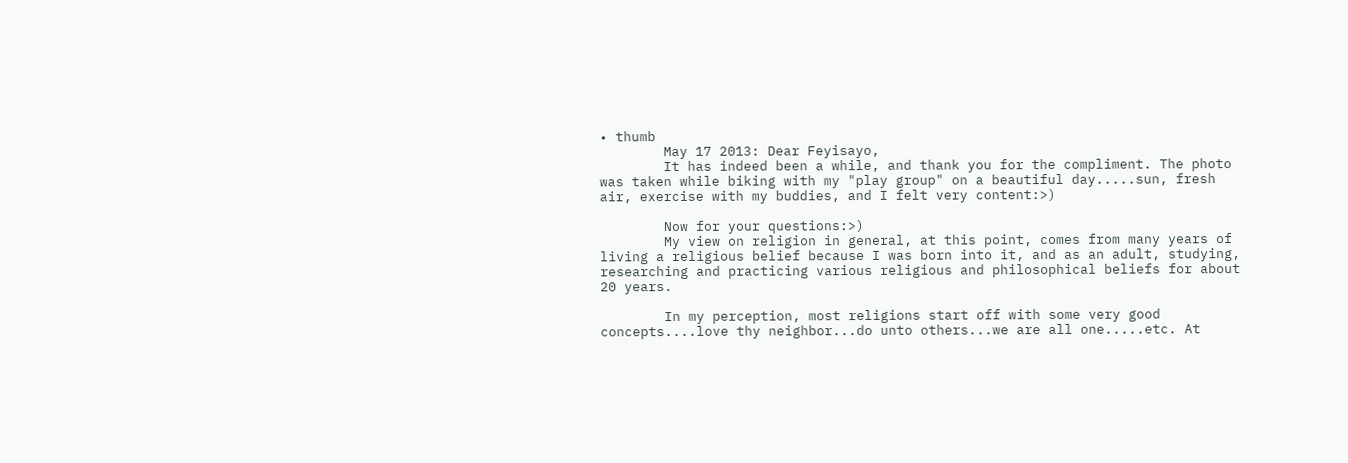• thumb
        May 17 2013: Dear Feyisayo,
        It has indeed been a while, and thank you for the compliment. The photo was taken while biking with my "play group" on a beautiful day.....sun, fresh air, exercise with my buddies, and I felt very content:>)

        Now for your questions:>)
        My view on religion in general, at this point, comes from many years of living a religious belief because I was born into it, and as an adult, studying, researching and practicing various religious and philosophical beliefs for about 20 years.

        In my perception, most religions start off with some very good concepts....love thy neighbor...do unto others...we are all one.....etc. At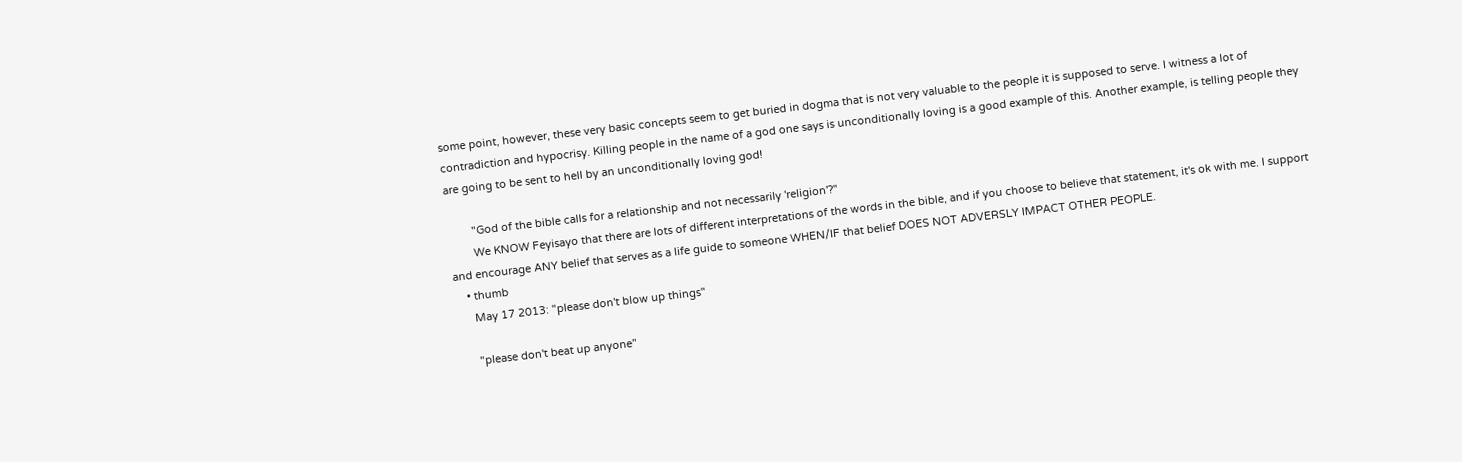some point, however, these very basic concepts seem to get buried in dogma that is not very valuable to the people it is supposed to serve. I witness a lot of contradiction and hypocrisy. Killing people in the name of a god one says is unconditionally loving is a good example of this. Another example, is telling people they are going to be sent to hell by an unconditionally loving god!

        "God of the bible calls for a relationship and not necessarily 'religion'?"
        We KNOW Feyisayo that there are lots of different interpretations of the words in the bible, and if you choose to believe that statement, it's ok with me. I support and encourage ANY belief that serves as a life guide to someone WHEN/IF that belief DOES NOT ADVERSLY IMPACT OTHER PEOPLE.
    • thumb
      May 17 2013: "please don't blow up things"

      "please don't beat up anyone"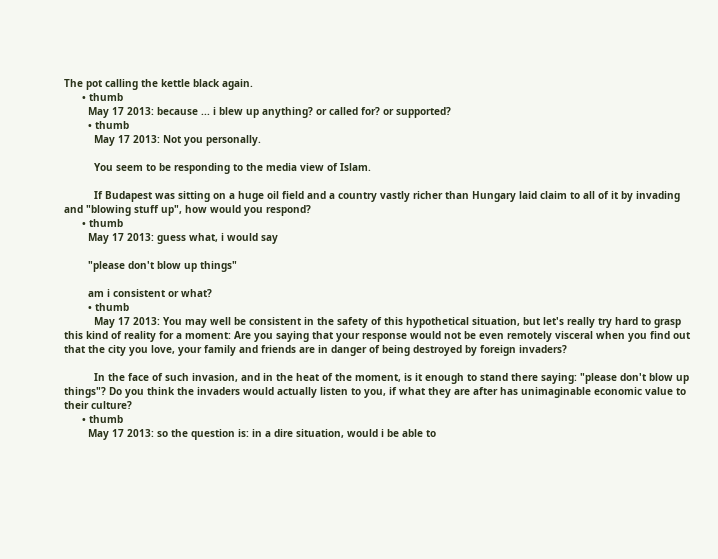The pot calling the kettle black again.
      • thumb
        May 17 2013: because ... i blew up anything? or called for? or supported?
        • thumb
          May 17 2013: Not you personally.

          You seem to be responding to the media view of Islam.

          If Budapest was sitting on a huge oil field and a country vastly richer than Hungary laid claim to all of it by invading and "blowing stuff up", how would you respond?
      • thumb
        May 17 2013: guess what, i would say

        "please don't blow up things"

        am i consistent or what?
        • thumb
          May 17 2013: You may well be consistent in the safety of this hypothetical situation, but let's really try hard to grasp this kind of reality for a moment: Are you saying that your response would not be even remotely visceral when you find out that the city you love, your family and friends are in danger of being destroyed by foreign invaders?

          In the face of such invasion, and in the heat of the moment, is it enough to stand there saying: "please don't blow up things"? Do you think the invaders would actually listen to you, if what they are after has unimaginable economic value to their culture?
      • thumb
        May 17 2013: so the question is: in a dire situation, would i be able to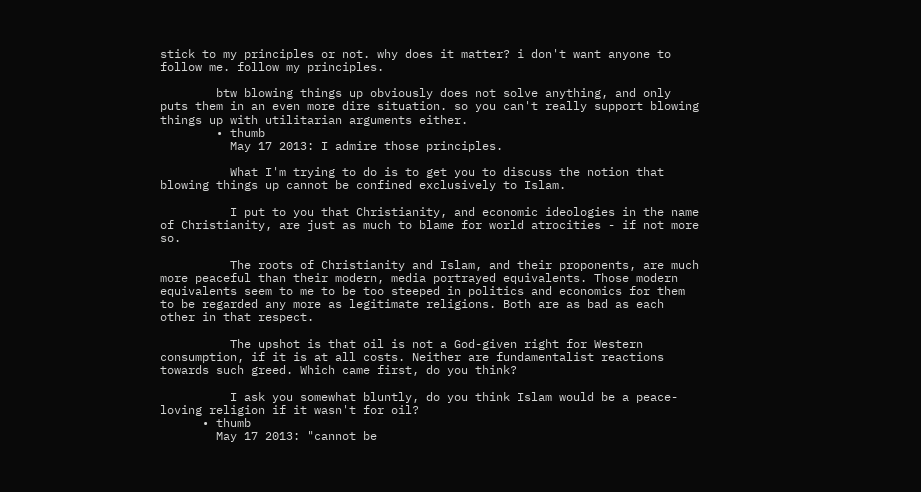stick to my principles or not. why does it matter? i don't want anyone to follow me. follow my principles.

        btw blowing things up obviously does not solve anything, and only puts them in an even more dire situation. so you can't really support blowing things up with utilitarian arguments either.
        • thumb
          May 17 2013: I admire those principles.

          What I'm trying to do is to get you to discuss the notion that blowing things up cannot be confined exclusively to Islam.

          I put to you that Christianity, and economic ideologies in the name of Christianity, are just as much to blame for world atrocities - if not more so.

          The roots of Christianity and Islam, and their proponents, are much more peaceful than their modern, media portrayed equivalents. Those modern equivalents seem to me to be too steeped in politics and economics for them to be regarded any more as legitimate religions. Both are as bad as each other in that respect.

          The upshot is that oil is not a God-given right for Western consumption, if it is at all costs. Neither are fundamentalist reactions towards such greed. Which came first, do you think?

          I ask you somewhat bluntly, do you think Islam would be a peace-loving religion if it wasn't for oil?
      • thumb
        May 17 2013: "cannot be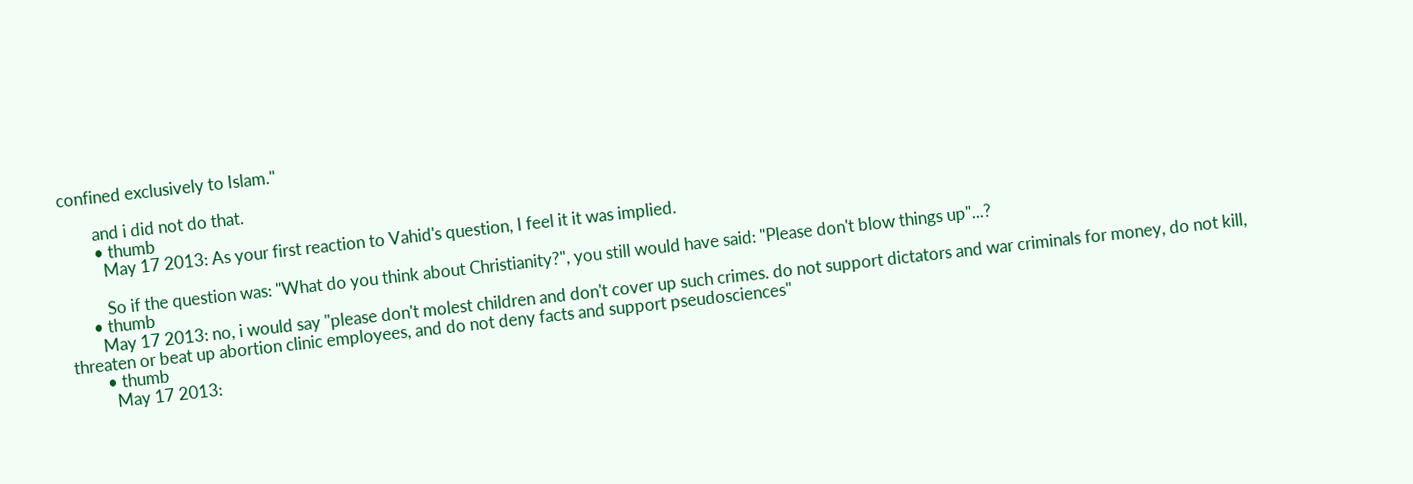confined exclusively to Islam."

        and i did not do that.
        • thumb
          May 17 2013: As your first reaction to Vahid's question, I feel it it was implied.

          So if the question was: "What do you think about Christianity?", you still would have said: "Please don't blow things up"...?
      • thumb
        May 17 2013: no, i would say "please don't molest children and don't cover up such crimes. do not support dictators and war criminals for money, do not kill, threaten or beat up abortion clinic employees, and do not deny facts and support pseudosciences"
        • thumb
          May 17 2013: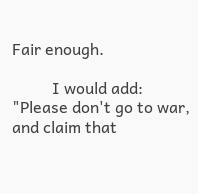Fair enough.

          I would add: "Please don't go to war, and claim that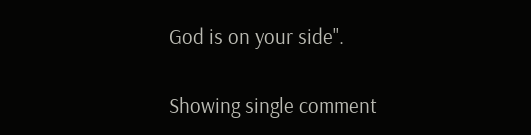God is on your side".

Showing single comment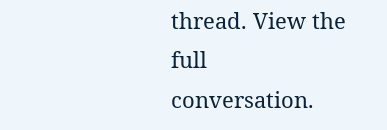thread. View the full conversation.